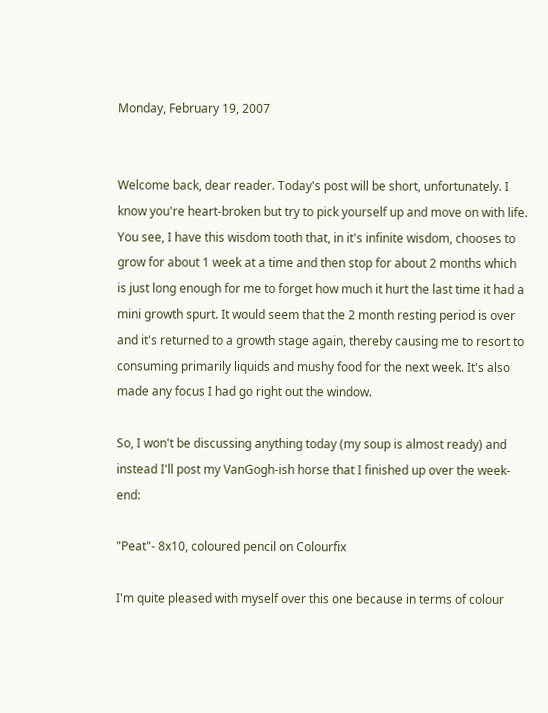Monday, February 19, 2007


Welcome back, dear reader. Today's post will be short, unfortunately. I know you're heart-broken but try to pick yourself up and move on with life.
You see, I have this wisdom tooth that, in it's infinite wisdom, chooses to grow for about 1 week at a time and then stop for about 2 months which is just long enough for me to forget how much it hurt the last time it had a mini growth spurt. It would seem that the 2 month resting period is over and it's returned to a growth stage again, thereby causing me to resort to consuming primarily liquids and mushy food for the next week. It's also made any focus I had go right out the window.

So, I won't be discussing anything today (my soup is almost ready) and instead I'll post my VanGogh-ish horse that I finished up over the week-end:

"Peat"- 8x10, coloured pencil on Colourfix

I'm quite pleased with myself over this one because in terms of colour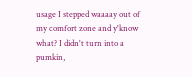usage I stepped waaaay out of my comfort zone and y'know what? I didn't turn into a pumkin,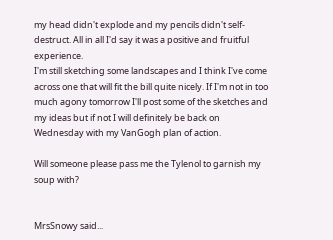my head didn't explode and my pencils didn't self-destruct. All in all I'd say it was a positive and fruitful experience.
I'm still sketching some landscapes and I think I've come across one that will fit the bill quite nicely. If I'm not in too much agony tomorrow I'll post some of the sketches and my ideas but if not I will definitely be back on Wednesday with my VanGogh plan of action.

Will someone please pass me the Tylenol to garnish my soup with?


MrsSnowy said...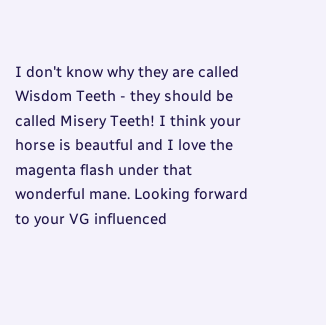I don't know why they are called Wisdom Teeth - they should be called Misery Teeth! I think your horse is beautful and I love the magenta flash under that wonderful mane. Looking forward to your VG influenced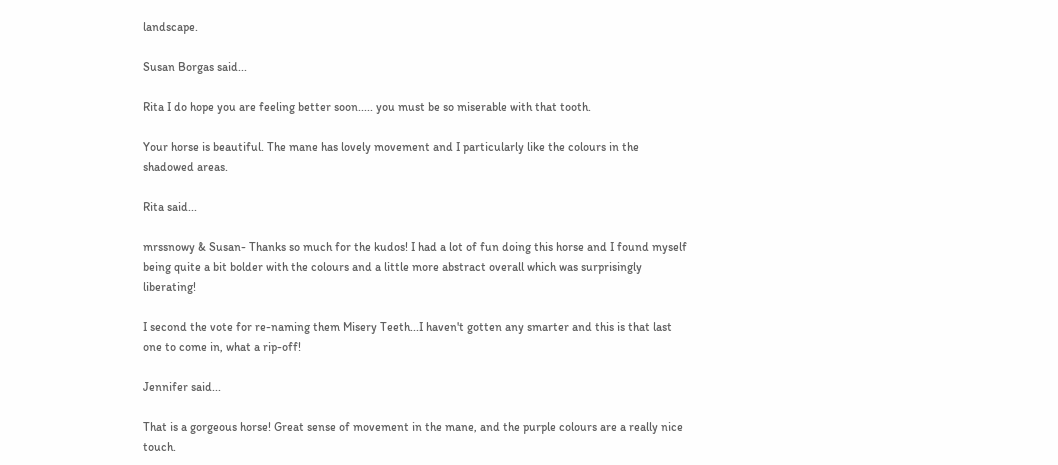landscape.

Susan Borgas said...

Rita I do hope you are feeling better soon..... you must be so miserable with that tooth.

Your horse is beautiful. The mane has lovely movement and I particularly like the colours in the shadowed areas.

Rita said...

mrssnowy & Susan- Thanks so much for the kudos! I had a lot of fun doing this horse and I found myself being quite a bit bolder with the colours and a little more abstract overall which was surprisingly liberating!

I second the vote for re-naming them Misery Teeth...I haven't gotten any smarter and this is that last one to come in, what a rip-off!

Jennifer said...

That is a gorgeous horse! Great sense of movement in the mane, and the purple colours are a really nice touch.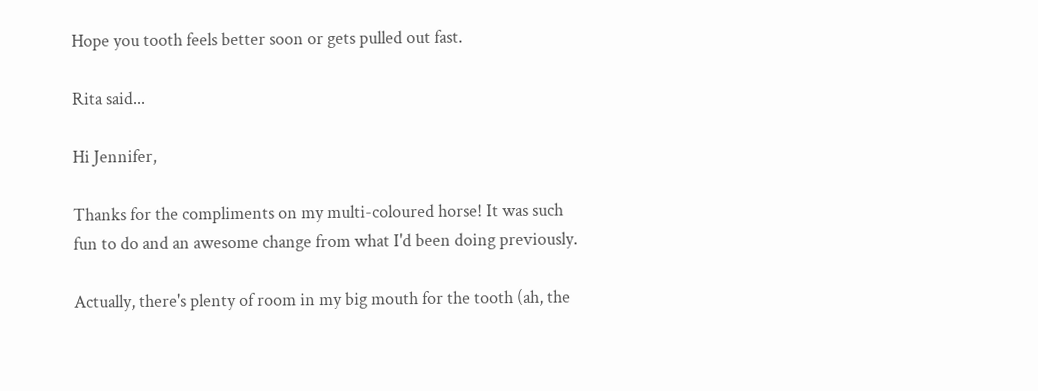Hope you tooth feels better soon or gets pulled out fast.

Rita said...

Hi Jennifer,

Thanks for the compliments on my multi-coloured horse! It was such fun to do and an awesome change from what I'd been doing previously.

Actually, there's plenty of room in my big mouth for the tooth (ah, the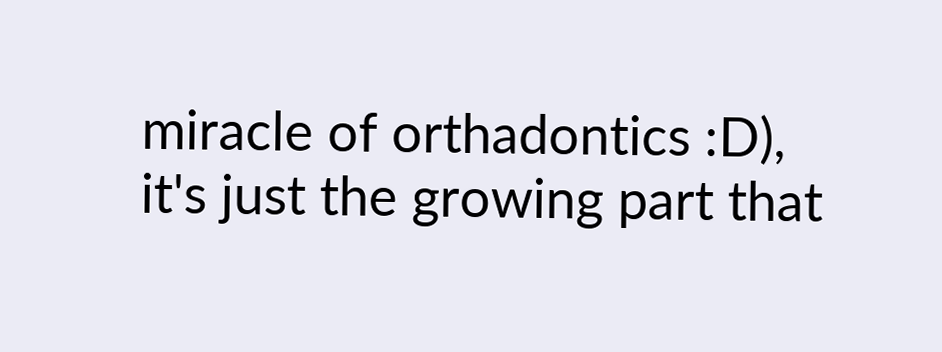miracle of orthadontics :D), it's just the growing part that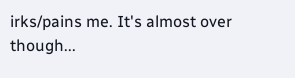irks/pains me. It's almost over though...